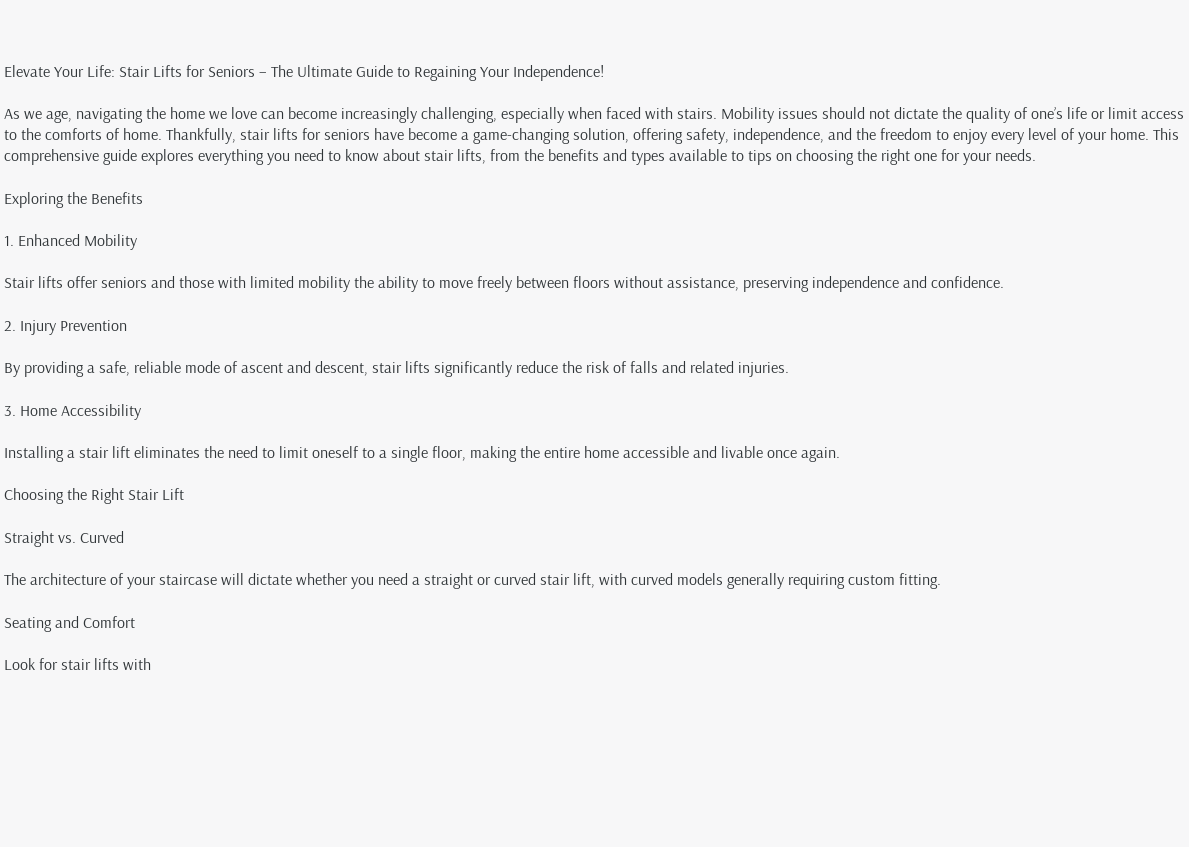Elevate Your Life: Stair Lifts for Seniors – The Ultimate Guide to Regaining Your Independence!

As we age, navigating the home we love can become increasingly challenging, especially when faced with stairs. Mobility issues should not dictate the quality of one’s life or limit access to the comforts of home. Thankfully, stair lifts for seniors have become a game-changing solution, offering safety, independence, and the freedom to enjoy every level of your home. This comprehensive guide explores everything you need to know about stair lifts, from the benefits and types available to tips on choosing the right one for your needs.

Exploring the Benefits

1. Enhanced Mobility

Stair lifts offer seniors and those with limited mobility the ability to move freely between floors without assistance, preserving independence and confidence.

2. Injury Prevention

By providing a safe, reliable mode of ascent and descent, stair lifts significantly reduce the risk of falls and related injuries.

3. Home Accessibility

Installing a stair lift eliminates the need to limit oneself to a single floor, making the entire home accessible and livable once again.

Choosing the Right Stair Lift

Straight vs. Curved

The architecture of your staircase will dictate whether you need a straight or curved stair lift, with curved models generally requiring custom fitting.

Seating and Comfort

Look for stair lifts with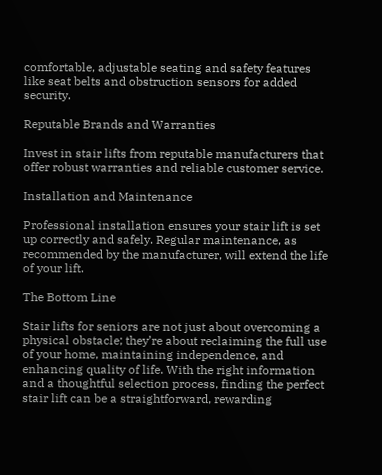comfortable, adjustable seating and safety features like seat belts and obstruction sensors for added security.

Reputable Brands and Warranties

Invest in stair lifts from reputable manufacturers that offer robust warranties and reliable customer service.

Installation and Maintenance

Professional installation ensures your stair lift is set up correctly and safely. Regular maintenance, as recommended by the manufacturer, will extend the life of your lift.

The Bottom Line

Stair lifts for seniors are not just about overcoming a physical obstacle; they’re about reclaiming the full use of your home, maintaining independence, and enhancing quality of life. With the right information and a thoughtful selection process, finding the perfect stair lift can be a straightforward, rewarding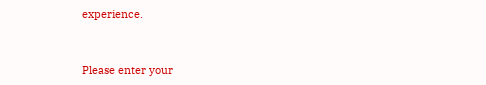experience.


Please enter your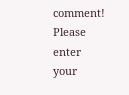comment!
Please enter your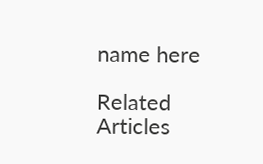name here

Related Articles